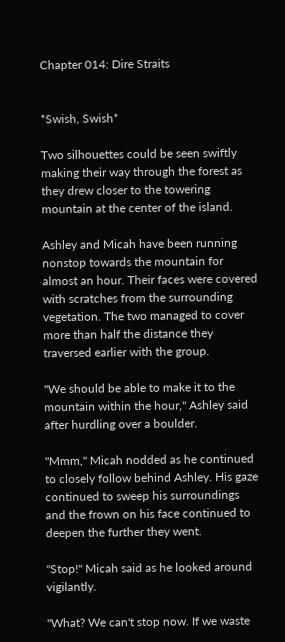Chapter 014: Dire Straits


*Swish, Swish*

Two silhouettes could be seen swiftly making their way through the forest as they drew closer to the towering mountain at the center of the island.

Ashley and Micah have been running nonstop towards the mountain for almost an hour. Their faces were covered with scratches from the surrounding vegetation. The two managed to cover more than half the distance they traversed earlier with the group.

"We should be able to make it to the mountain within the hour," Ashley said after hurdling over a boulder.

"Mmm," Micah nodded as he continued to closely follow behind Ashley. His gaze continued to sweep his surroundings and the frown on his face continued to deepen the further they went.

"Stop!" Micah said as he looked around vigilantly.

"What? We can't stop now. If we waste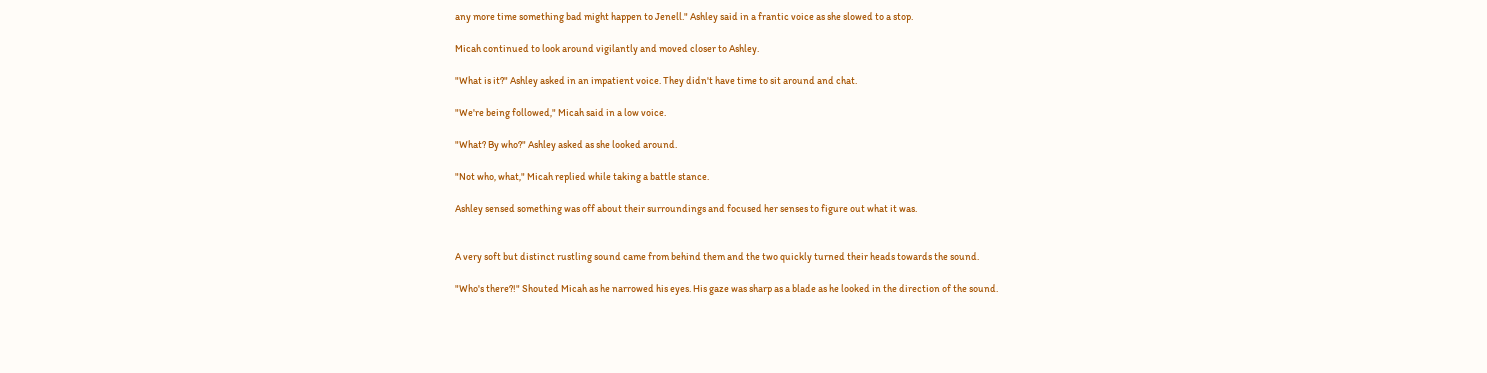any more time something bad might happen to Jenell." Ashley said in a frantic voice as she slowed to a stop.

Micah continued to look around vigilantly and moved closer to Ashley.

"What is it?" Ashley asked in an impatient voice. They didn't have time to sit around and chat.

"We're being followed," Micah said in a low voice.

"What? By who?" Ashley asked as she looked around.

"Not who, what," Micah replied while taking a battle stance.

Ashley sensed something was off about their surroundings and focused her senses to figure out what it was.


A very soft but distinct rustling sound came from behind them and the two quickly turned their heads towards the sound.

"Who's there?!" Shouted Micah as he narrowed his eyes. His gaze was sharp as a blade as he looked in the direction of the sound.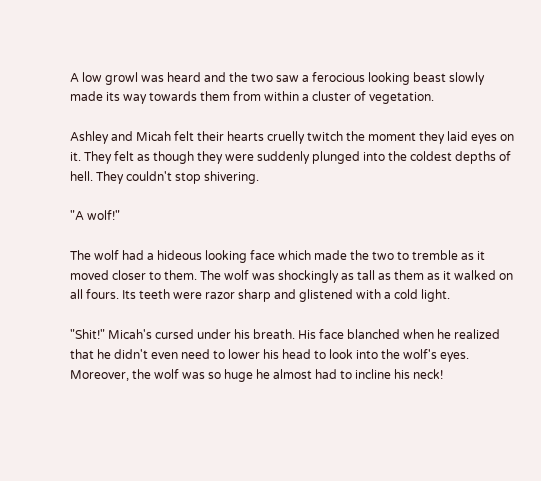A low growl was heard and the two saw a ferocious looking beast slowly made its way towards them from within a cluster of vegetation.

Ashley and Micah felt their hearts cruelly twitch the moment they laid eyes on it. They felt as though they were suddenly plunged into the coldest depths of hell. They couldn't stop shivering.

"A wolf!"

The wolf had a hideous looking face which made the two to tremble as it moved closer to them. The wolf was shockingly as tall as them as it walked on all fours. Its teeth were razor sharp and glistened with a cold light.

"Shit!" Micah's cursed under his breath. His face blanched when he realized that he didn't even need to lower his head to look into the wolf's eyes. Moreover, the wolf was so huge he almost had to incline his neck!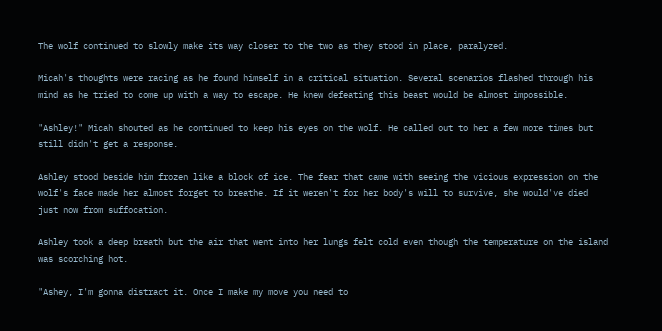The wolf continued to slowly make its way closer to the two as they stood in place, paralyzed.

Micah's thoughts were racing as he found himself in a critical situation. Several scenarios flashed through his mind as he tried to come up with a way to escape. He knew defeating this beast would be almost impossible.

"Ashley!" Micah shouted as he continued to keep his eyes on the wolf. He called out to her a few more times but still didn't get a response.

Ashley stood beside him frozen like a block of ice. The fear that came with seeing the vicious expression on the wolf's face made her almost forget to breathe. If it weren't for her body's will to survive, she would've died just now from suffocation.

Ashley took a deep breath but the air that went into her lungs felt cold even though the temperature on the island was scorching hot.

"Ashey, I'm gonna distract it. Once I make my move you need to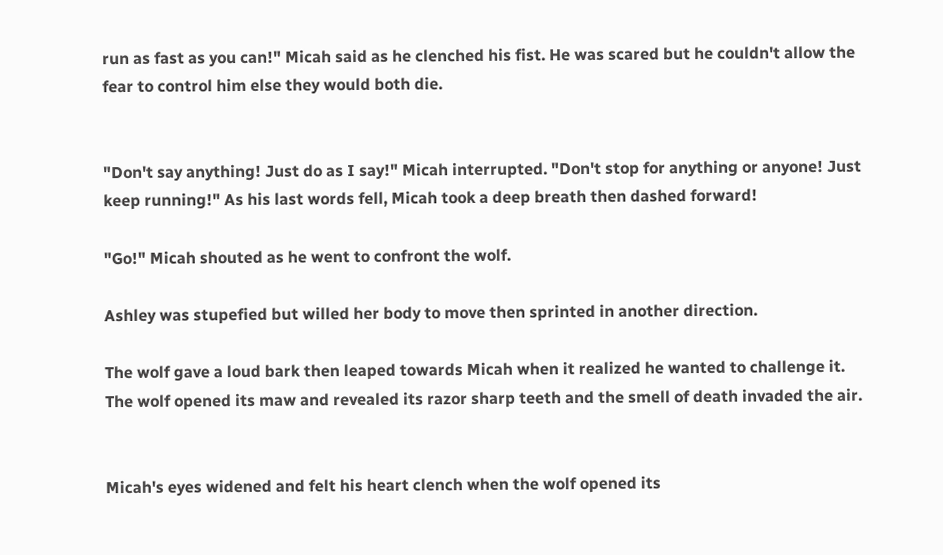run as fast as you can!" Micah said as he clenched his fist. He was scared but he couldn't allow the fear to control him else they would both die.


"Don't say anything! Just do as I say!" Micah interrupted. "Don't stop for anything or anyone! Just keep running!" As his last words fell, Micah took a deep breath then dashed forward!

"Go!" Micah shouted as he went to confront the wolf.

Ashley was stupefied but willed her body to move then sprinted in another direction.

The wolf gave a loud bark then leaped towards Micah when it realized he wanted to challenge it. The wolf opened its maw and revealed its razor sharp teeth and the smell of death invaded the air.


Micah's eyes widened and felt his heart clench when the wolf opened its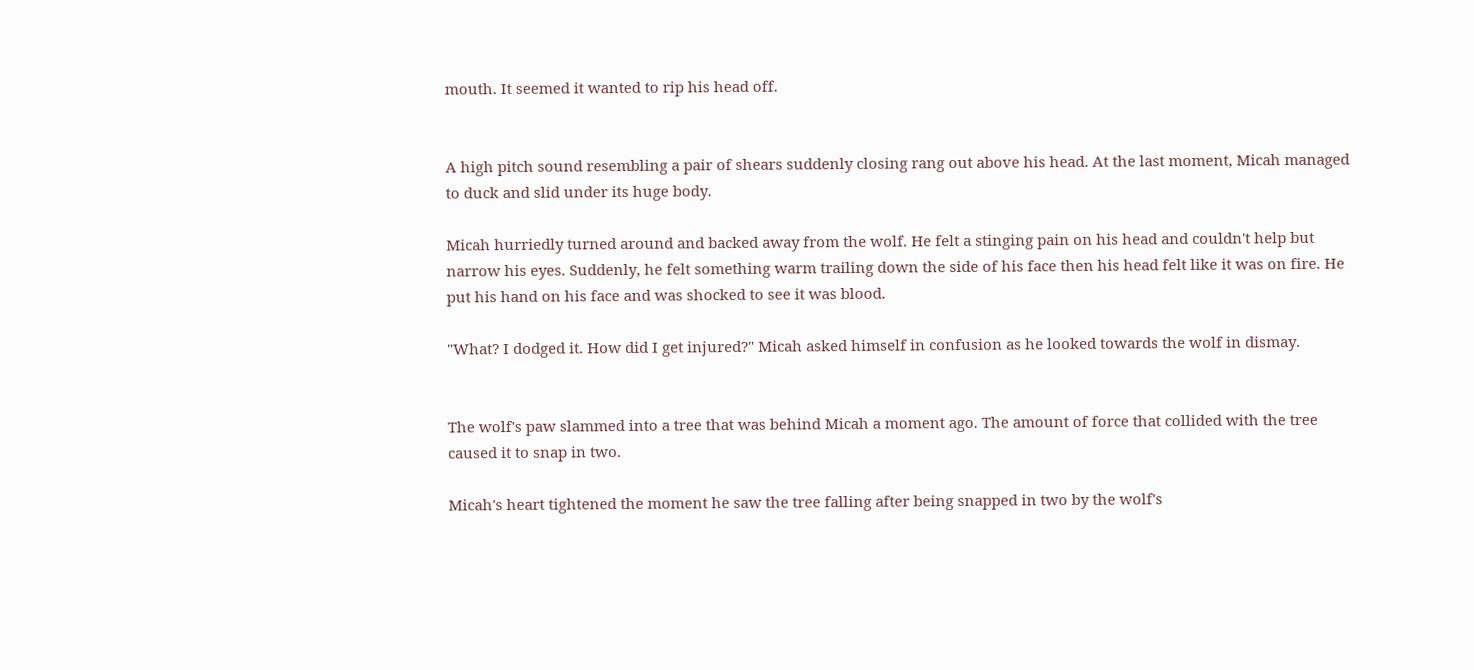mouth. It seemed it wanted to rip his head off.


A high pitch sound resembling a pair of shears suddenly closing rang out above his head. At the last moment, Micah managed to duck and slid under its huge body.

Micah hurriedly turned around and backed away from the wolf. He felt a stinging pain on his head and couldn't help but narrow his eyes. Suddenly, he felt something warm trailing down the side of his face then his head felt like it was on fire. He put his hand on his face and was shocked to see it was blood.

"What? I dodged it. How did I get injured?" Micah asked himself in confusion as he looked towards the wolf in dismay.


The wolf's paw slammed into a tree that was behind Micah a moment ago. The amount of force that collided with the tree caused it to snap in two.

Micah's heart tightened the moment he saw the tree falling after being snapped in two by the wolf's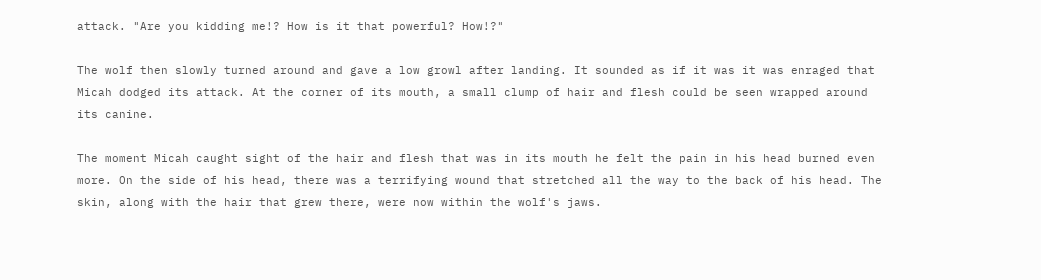attack. "Are you kidding me!? How is it that powerful? How!?"

The wolf then slowly turned around and gave a low growl after landing. It sounded as if it was it was enraged that Micah dodged its attack. At the corner of its mouth, a small clump of hair and flesh could be seen wrapped around its canine.

The moment Micah caught sight of the hair and flesh that was in its mouth he felt the pain in his head burned even more. On the side of his head, there was a terrifying wound that stretched all the way to the back of his head. The skin, along with the hair that grew there, were now within the wolf's jaws.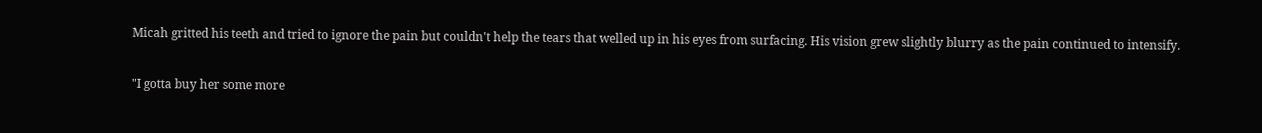Micah gritted his teeth and tried to ignore the pain but couldn't help the tears that welled up in his eyes from surfacing. His vision grew slightly blurry as the pain continued to intensify.

"I gotta buy her some more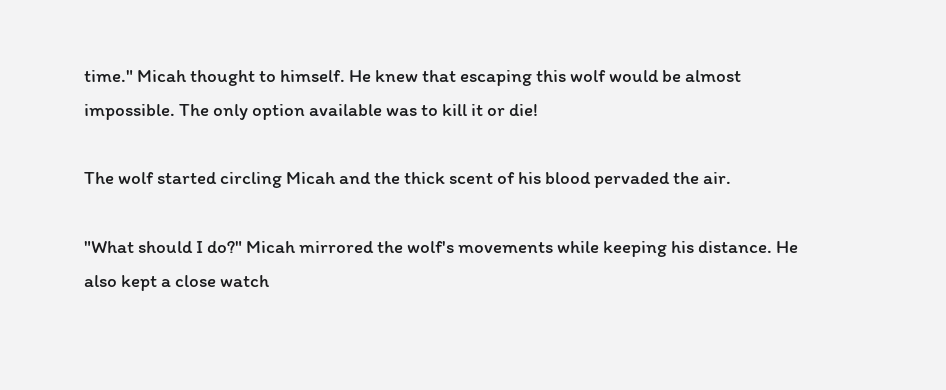time." Micah thought to himself. He knew that escaping this wolf would be almost impossible. The only option available was to kill it or die!

The wolf started circling Micah and the thick scent of his blood pervaded the air.

"What should I do?" Micah mirrored the wolf's movements while keeping his distance. He also kept a close watch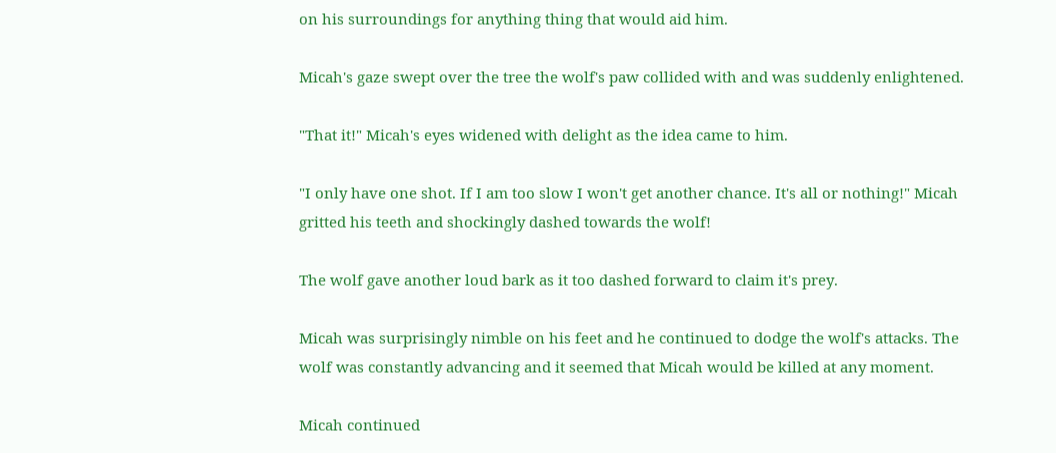on his surroundings for anything thing that would aid him.

Micah's gaze swept over the tree the wolf's paw collided with and was suddenly enlightened.

"That it!" Micah's eyes widened with delight as the idea came to him.

"I only have one shot. If I am too slow I won't get another chance. It's all or nothing!" Micah gritted his teeth and shockingly dashed towards the wolf!

The wolf gave another loud bark as it too dashed forward to claim it's prey.

Micah was surprisingly nimble on his feet and he continued to dodge the wolf's attacks. The wolf was constantly advancing and it seemed that Micah would be killed at any moment.

Micah continued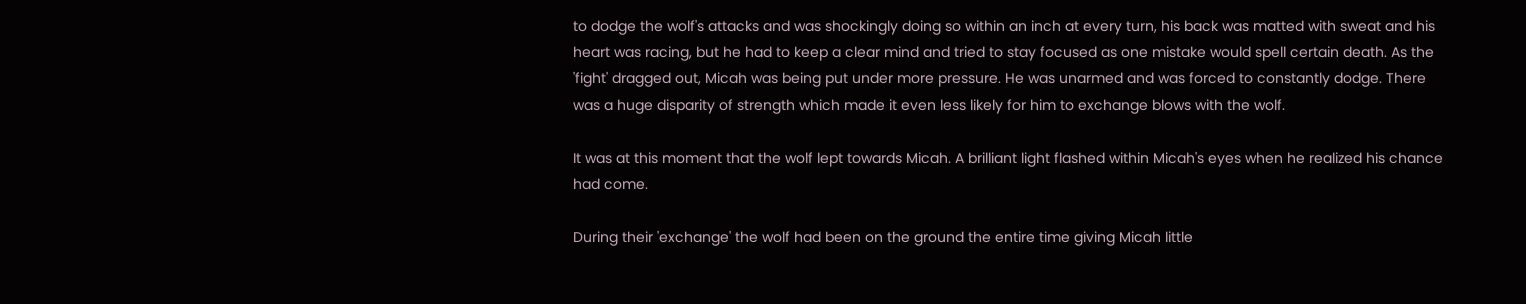to dodge the wolf's attacks and was shockingly doing so within an inch at every turn, his back was matted with sweat and his heart was racing, but he had to keep a clear mind and tried to stay focused as one mistake would spell certain death. As the 'fight' dragged out, Micah was being put under more pressure. He was unarmed and was forced to constantly dodge. There was a huge disparity of strength which made it even less likely for him to exchange blows with the wolf.

It was at this moment that the wolf lept towards Micah. A brilliant light flashed within Micah's eyes when he realized his chance had come.

During their 'exchange' the wolf had been on the ground the entire time giving Micah little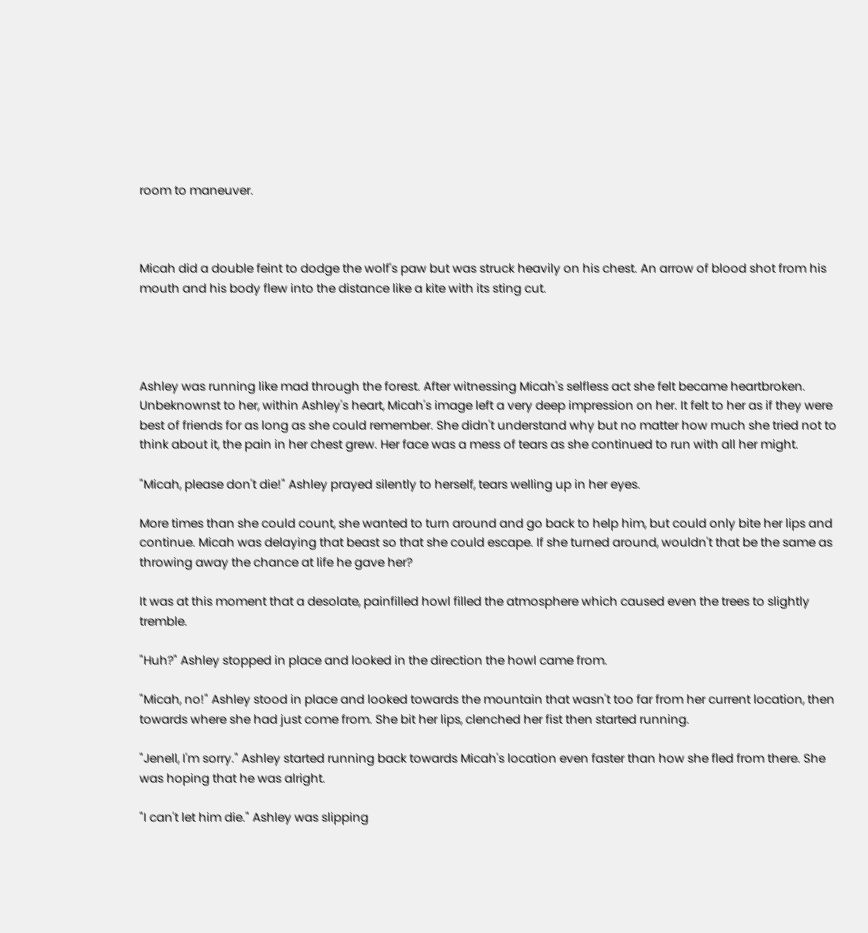room to maneuver.



Micah did a double feint to dodge the wolf's paw but was struck heavily on his chest. An arrow of blood shot from his mouth and his body flew into the distance like a kite with its sting cut.




Ashley was running like mad through the forest. After witnessing Micah's selfless act she felt became heartbroken. Unbeknownst to her, within Ashley's heart, Micah's image left a very deep impression on her. It felt to her as if they were best of friends for as long as she could remember. She didn't understand why but no matter how much she tried not to think about it, the pain in her chest grew. Her face was a mess of tears as she continued to run with all her might.

"Micah, please don't die!" Ashley prayed silently to herself, tears welling up in her eyes.

More times than she could count, she wanted to turn around and go back to help him, but could only bite her lips and continue. Micah was delaying that beast so that she could escape. If she turned around, wouldn't that be the same as throwing away the chance at life he gave her?

It was at this moment that a desolate, painfilled howl filled the atmosphere which caused even the trees to slightly tremble.

"Huh?" Ashley stopped in place and looked in the direction the howl came from.

"Micah, no!" Ashley stood in place and looked towards the mountain that wasn't too far from her current location, then towards where she had just come from. She bit her lips, clenched her fist then started running.

"Jenell, I'm sorry." Ashley started running back towards Micah's location even faster than how she fled from there. She was hoping that he was alright.

"I can't let him die." Ashley was slipping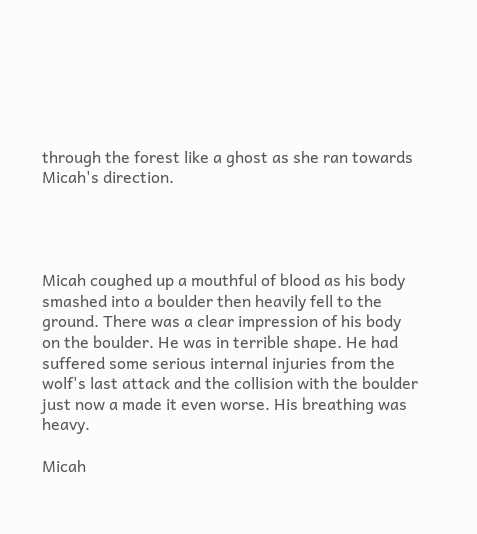through the forest like a ghost as she ran towards Micah's direction.




Micah coughed up a mouthful of blood as his body smashed into a boulder then heavily fell to the ground. There was a clear impression of his body on the boulder. He was in terrible shape. He had suffered some serious internal injuries from the wolf's last attack and the collision with the boulder just now a made it even worse. His breathing was heavy.

Micah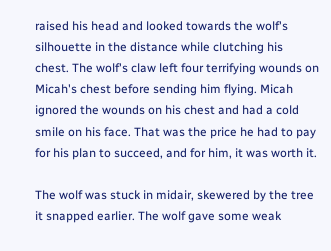raised his head and looked towards the wolf's silhouette in the distance while clutching his chest. The wolf's claw left four terrifying wounds on Micah's chest before sending him flying. Micah ignored the wounds on his chest and had a cold smile on his face. That was the price he had to pay for his plan to succeed, and for him, it was worth it.

The wolf was stuck in midair, skewered by the tree it snapped earlier. The wolf gave some weak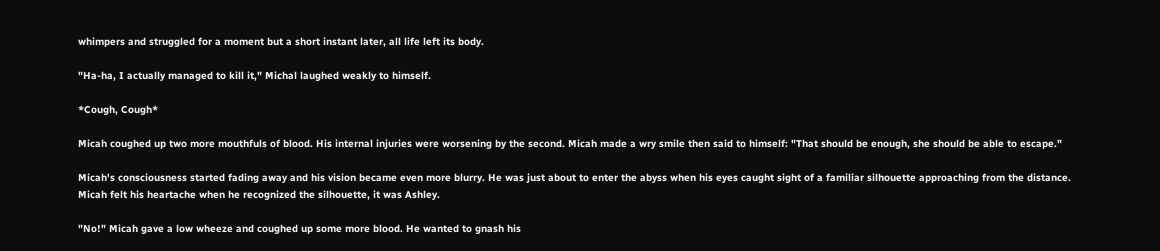whimpers and struggled for a moment but a short instant later, all life left its body.

"Ha-ha, I actually managed to kill it," Michal laughed weakly to himself.

*Cough, Cough*

Micah coughed up two more mouthfuls of blood. His internal injuries were worsening by the second. Micah made a wry smile then said to himself: "That should be enough, she should be able to escape."

Micah's consciousness started fading away and his vision became even more blurry. He was just about to enter the abyss when his eyes caught sight of a familiar silhouette approaching from the distance. Micah felt his heartache when he recognized the silhouette, it was Ashley.

"No!" Micah gave a low wheeze and coughed up some more blood. He wanted to gnash his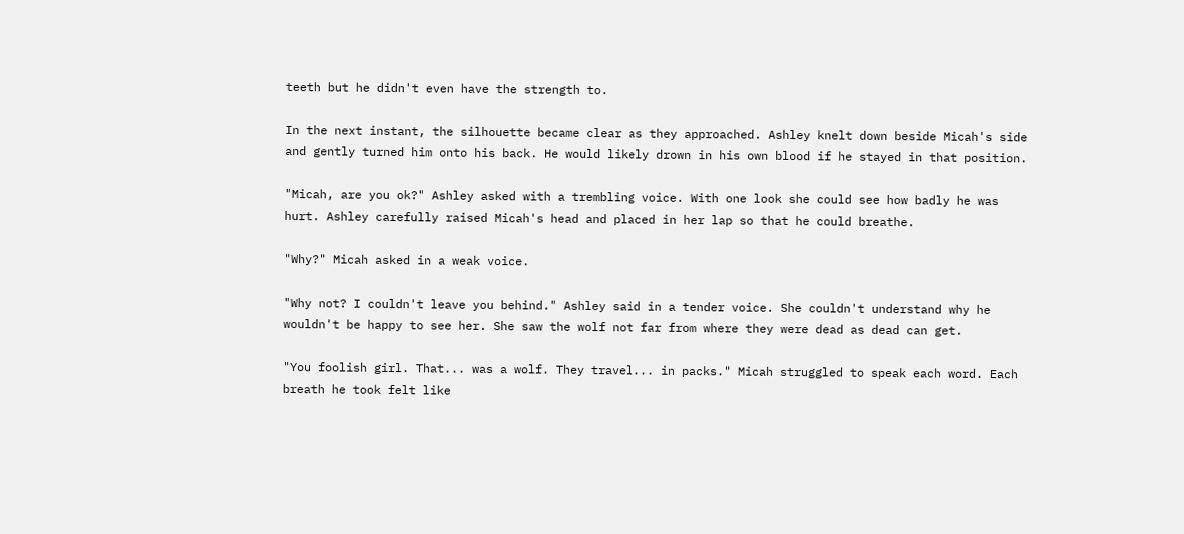teeth but he didn't even have the strength to.

In the next instant, the silhouette became clear as they approached. Ashley knelt down beside Micah's side and gently turned him onto his back. He would likely drown in his own blood if he stayed in that position.

"Micah, are you ok?" Ashley asked with a trembling voice. With one look she could see how badly he was hurt. Ashley carefully raised Micah's head and placed in her lap so that he could breathe.

"Why?" Micah asked in a weak voice.

"Why not? I couldn't leave you behind." Ashley said in a tender voice. She couldn't understand why he wouldn't be happy to see her. She saw the wolf not far from where they were dead as dead can get.

"You foolish girl. That... was a wolf. They travel... in packs." Micah struggled to speak each word. Each breath he took felt like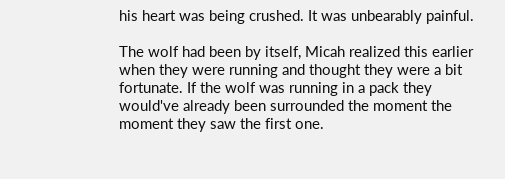his heart was being crushed. It was unbearably painful.

The wolf had been by itself, Micah realized this earlier when they were running and thought they were a bit fortunate. If the wolf was running in a pack they would've already been surrounded the moment the moment they saw the first one.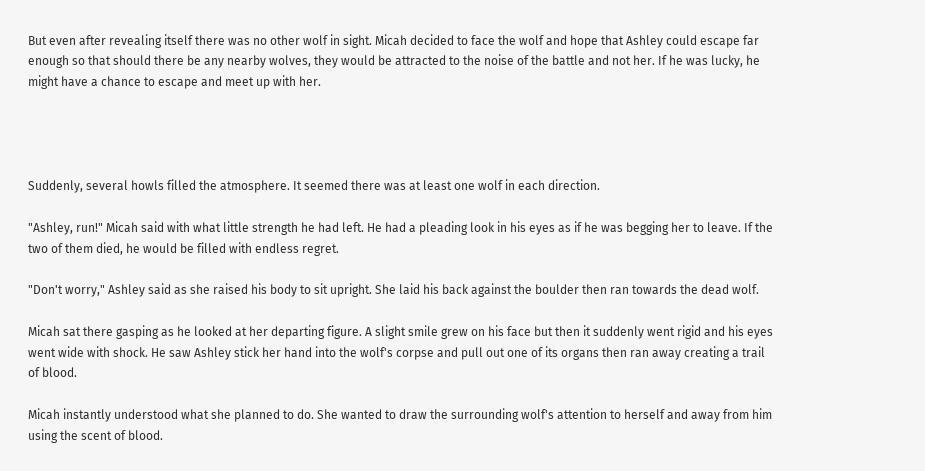But even after revealing itself there was no other wolf in sight. Micah decided to face the wolf and hope that Ashley could escape far enough so that should there be any nearby wolves, they would be attracted to the noise of the battle and not her. If he was lucky, he might have a chance to escape and meet up with her.




Suddenly, several howls filled the atmosphere. It seemed there was at least one wolf in each direction.

"Ashley, run!" Micah said with what little strength he had left. He had a pleading look in his eyes as if he was begging her to leave. If the two of them died, he would be filled with endless regret.

"Don't worry," Ashley said as she raised his body to sit upright. She laid his back against the boulder then ran towards the dead wolf.

Micah sat there gasping as he looked at her departing figure. A slight smile grew on his face but then it suddenly went rigid and his eyes went wide with shock. He saw Ashley stick her hand into the wolf's corpse and pull out one of its organs then ran away creating a trail of blood.

Micah instantly understood what she planned to do. She wanted to draw the surrounding wolf's attention to herself and away from him using the scent of blood.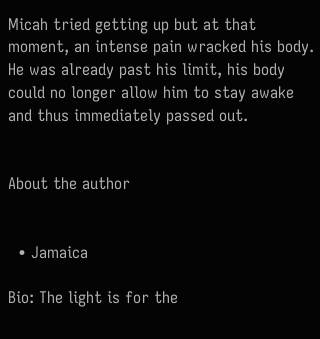Micah tried getting up but at that moment, an intense pain wracked his body. He was already past his limit, his body could no longer allow him to stay awake and thus immediately passed out.


About the author


  • Jamaica

Bio: The light is for the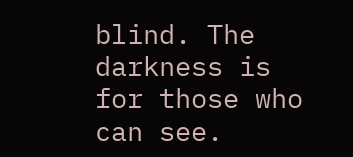blind. The darkness is for those who can see.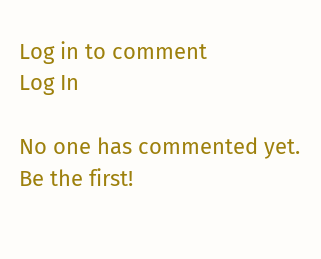Log in to comment
Log In

No one has commented yet. Be the first!